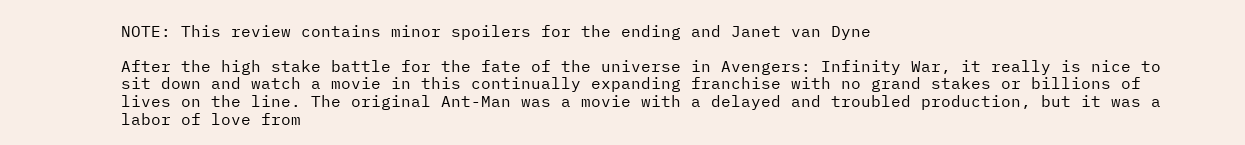NOTE: This review contains minor spoilers for the ending and Janet van Dyne

After the high stake battle for the fate of the universe in Avengers: Infinity War, it really is nice to sit down and watch a movie in this continually expanding franchise with no grand stakes or billions of lives on the line. The original Ant-Man was a movie with a delayed and troubled production, but it was a labor of love from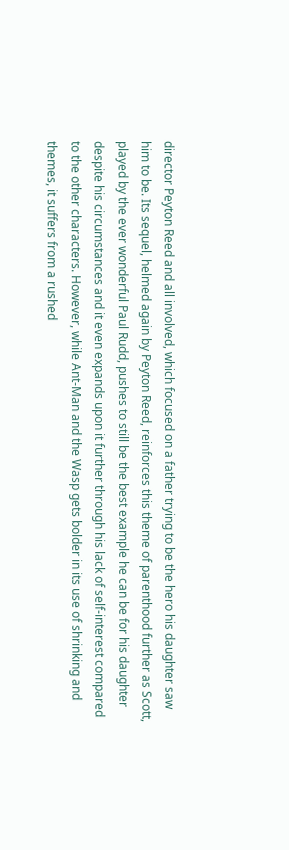director Peyton Reed and all involved, which focused on a father trying to be the hero his daughter saw him to be. Its sequel, helmed again by Peyton Reed, reinforces this theme of parenthood further as Scott, played by the ever wonderful Paul Rudd, pushes to still be the best example he can be for his daughter despite his circumstances and it even expands upon it further through his lack of self-interest compared to the other characters. However, while Ant-Man and the Wasp gets bolder in its use of shrinking and themes, it suffers from a rushed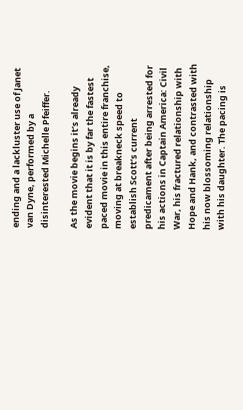ending and a lackluster use of Janet van Dyne, performed by a disinterested Michelle Pfeiffer.

As the movie begins it’s already evident that it is by far the fastest paced movie in this entire franchise, moving at breakneck speed to establish Scott’s current predicament after being arrested for his actions in Captain America: Civil War, his fractured relationship with Hope and Hank, and contrasted with his now blossoming relationship with his daughter. The pacing is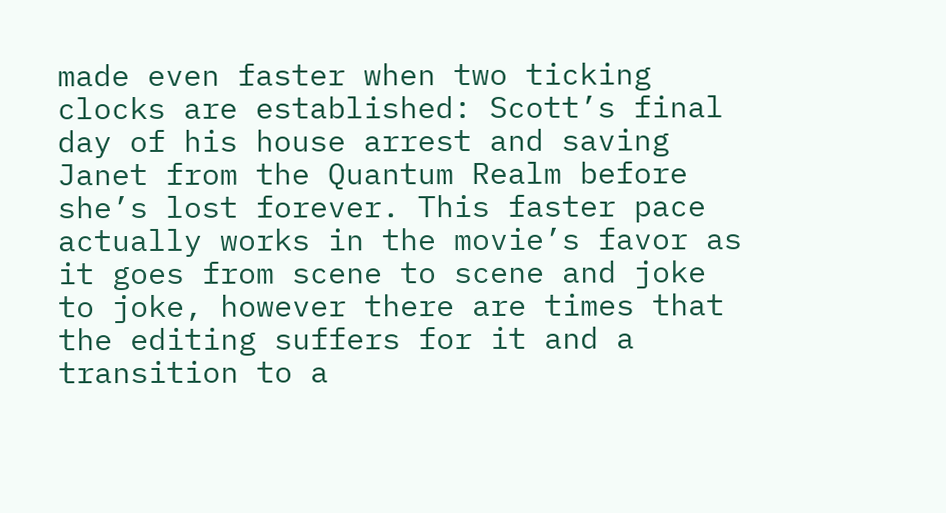made even faster when two ticking clocks are established: Scott’s final day of his house arrest and saving Janet from the Quantum Realm before she’s lost forever. This faster pace actually works in the movie’s favor as it goes from scene to scene and joke to joke, however there are times that the editing suffers for it and a transition to a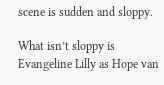scene is sudden and sloppy.

What isn’t sloppy is Evangeline Lilly as Hope van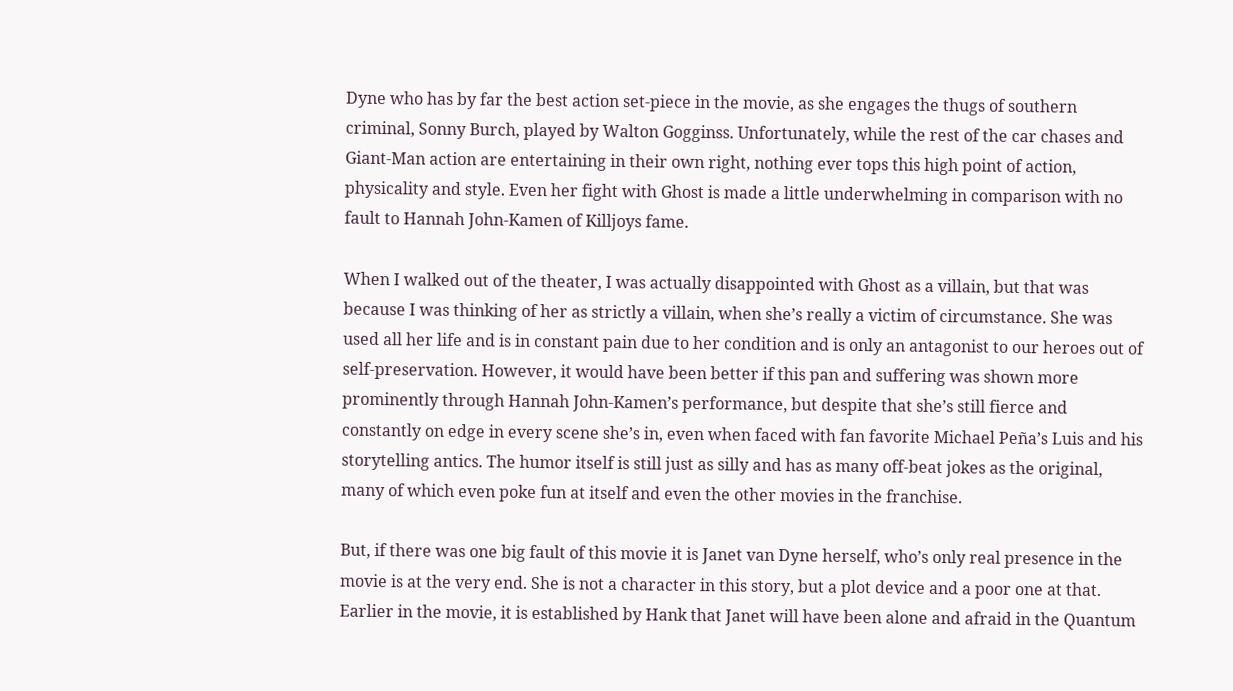Dyne who has by far the best action set-piece in the movie, as she engages the thugs of southern criminal, Sonny Burch, played by Walton Gogginss. Unfortunately, while the rest of the car chases and Giant-Man action are entertaining in their own right, nothing ever tops this high point of action, physicality and style. Even her fight with Ghost is made a little underwhelming in comparison with no fault to Hannah John-Kamen of Killjoys fame.

When I walked out of the theater, I was actually disappointed with Ghost as a villain, but that was because I was thinking of her as strictly a villain, when she’s really a victim of circumstance. She was used all her life and is in constant pain due to her condition and is only an antagonist to our heroes out of self-preservation. However, it would have been better if this pan and suffering was shown more prominently through Hannah John-Kamen’s performance, but despite that she’s still fierce and constantly on edge in every scene she’s in, even when faced with fan favorite Michael Peña’s Luis and his storytelling antics. The humor itself is still just as silly and has as many off-beat jokes as the original, many of which even poke fun at itself and even the other movies in the franchise.

But, if there was one big fault of this movie it is Janet van Dyne herself, who’s only real presence in the movie is at the very end. She is not a character in this story, but a plot device and a poor one at that. Earlier in the movie, it is established by Hank that Janet will have been alone and afraid in the Quantum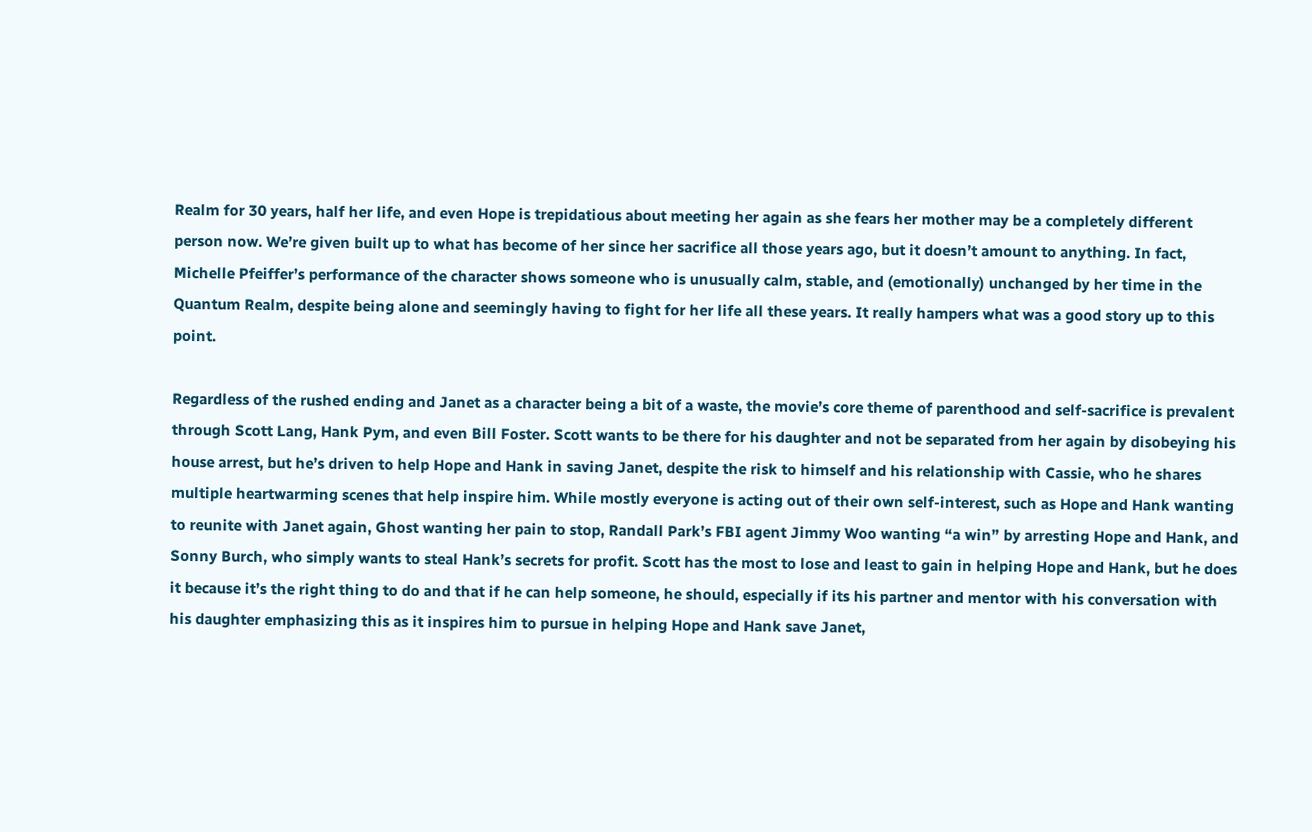Realm for 30 years, half her life, and even Hope is trepidatious about meeting her again as she fears her mother may be a completely different person now. We’re given built up to what has become of her since her sacrifice all those years ago, but it doesn’t amount to anything. In fact, Michelle Pfeiffer’s performance of the character shows someone who is unusually calm, stable, and (emotionally) unchanged by her time in the Quantum Realm, despite being alone and seemingly having to fight for her life all these years. It really hampers what was a good story up to this point.

Regardless of the rushed ending and Janet as a character being a bit of a waste, the movie’s core theme of parenthood and self-sacrifice is prevalent through Scott Lang, Hank Pym, and even Bill Foster. Scott wants to be there for his daughter and not be separated from her again by disobeying his house arrest, but he’s driven to help Hope and Hank in saving Janet, despite the risk to himself and his relationship with Cassie, who he shares multiple heartwarming scenes that help inspire him. While mostly everyone is acting out of their own self-interest, such as Hope and Hank wanting to reunite with Janet again, Ghost wanting her pain to stop, Randall Park’s FBI agent Jimmy Woo wanting “a win” by arresting Hope and Hank, and Sonny Burch, who simply wants to steal Hank’s secrets for profit. Scott has the most to lose and least to gain in helping Hope and Hank, but he does it because it’s the right thing to do and that if he can help someone, he should, especially if its his partner and mentor with his conversation with his daughter emphasizing this as it inspires him to pursue in helping Hope and Hank save Janet,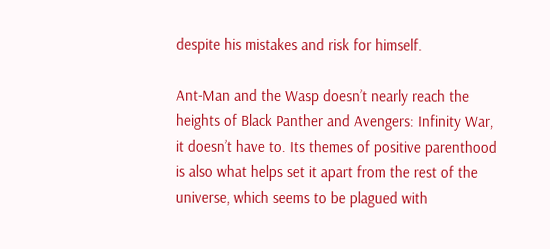despite his mistakes and risk for himself.

Ant-Man and the Wasp doesn’t nearly reach the heights of Black Panther and Avengers: Infinity War, it doesn’t have to. Its themes of positive parenthood is also what helps set it apart from the rest of the universe, which seems to be plagued with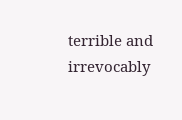terrible and irrevocably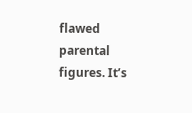flawed parental figures. It’s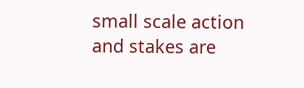small scale action and stakes are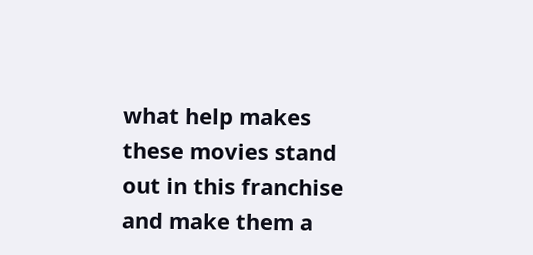what help makes these movies stand out in this franchise and make them a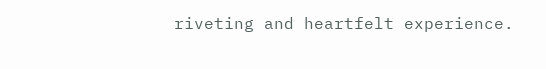riveting and heartfelt experience.